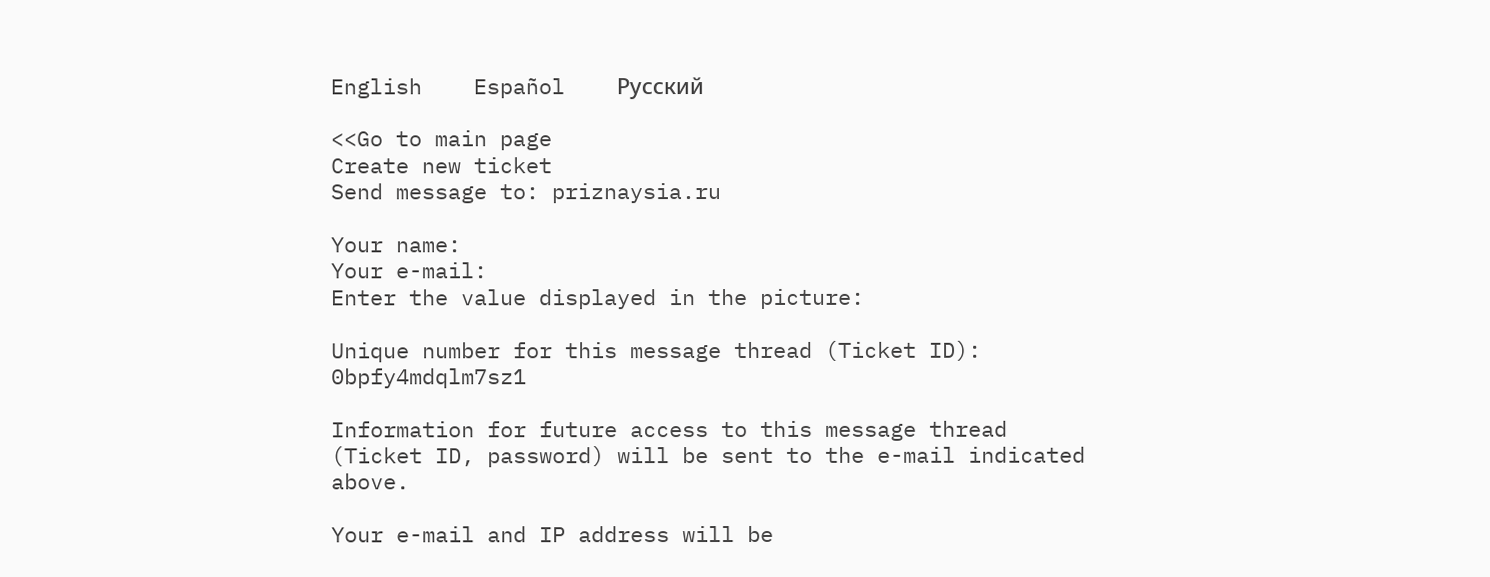English    Español    Русский

<<Go to main page
Create new ticket
Send message to: priznaysia.ru

Your name:
Your e-mail:
Enter the value displayed in the picture:

Unique number for this message thread (Ticket ID): 0bpfy4mdqlm7sz1

Information for future access to this message thread (Ticket ID, password) will be sent to the e-mail indicated above.

Your e-mail and IP address will be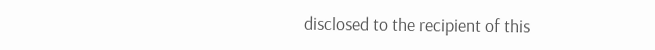disclosed to the recipient of this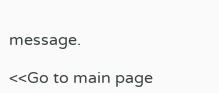message.

<<Go to main page